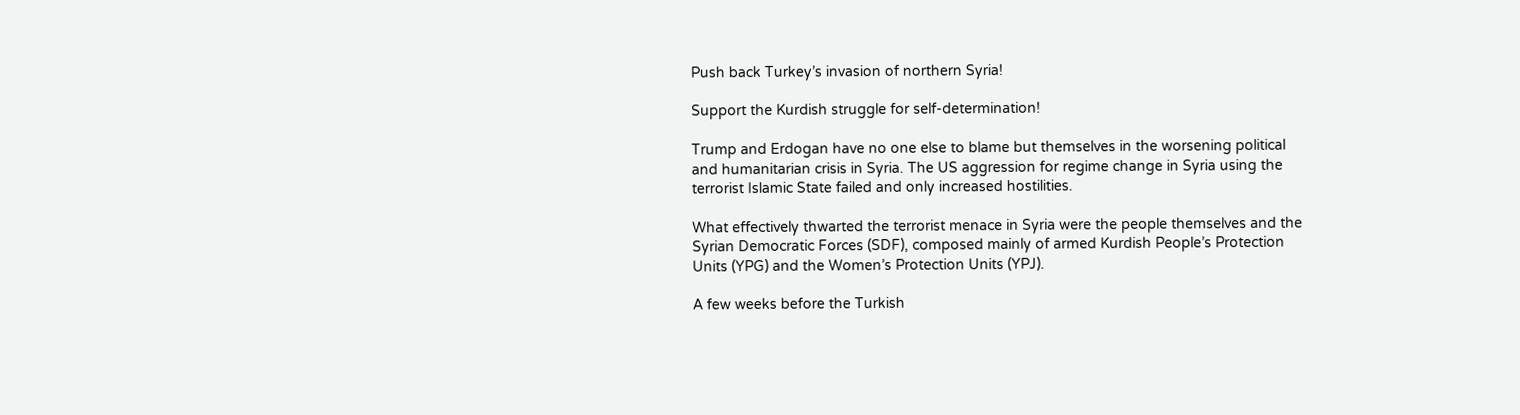Push back Turkey’s invasion of northern Syria!

Support the Kurdish struggle for self-determination!

Trump and Erdogan have no one else to blame but themselves in the worsening political and humanitarian crisis in Syria. The US aggression for regime change in Syria using the terrorist Islamic State failed and only increased hostilities.

What effectively thwarted the terrorist menace in Syria were the people themselves and the Syrian Democratic Forces (SDF), composed mainly of armed Kurdish People’s Protection Units (YPG) and the Women’s Protection Units (YPJ).

A few weeks before the Turkish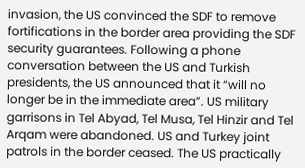invasion, the US convinced the SDF to remove fortifications in the border area providing the SDF security guarantees. Following a phone conversation between the US and Turkish presidents, the US announced that it “will no longer be in the immediate area”. US military garrisons in Tel Abyad, Tel Musa, Tel Hinzir and Tel Arqam were abandoned. US and Turkey joint patrols in the border ceased. The US practically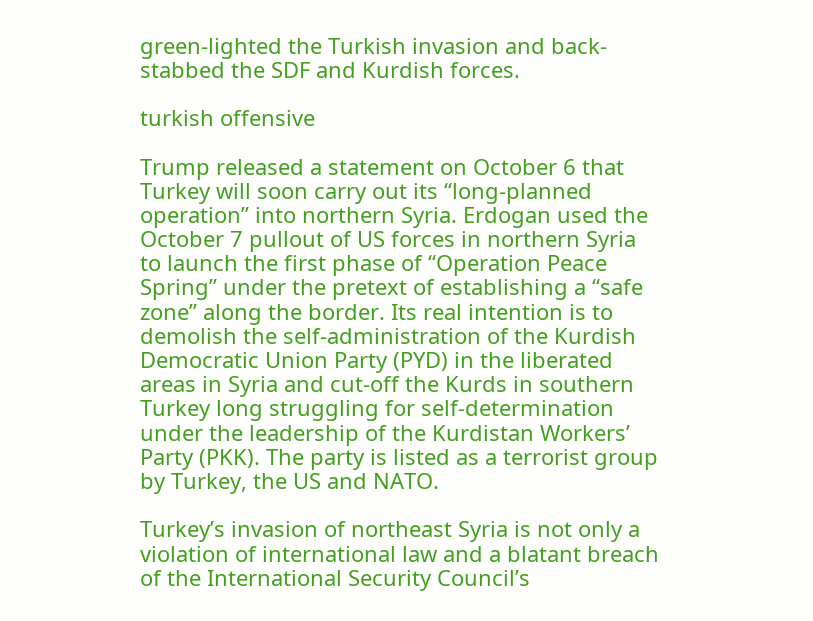green-lighted the Turkish invasion and back-stabbed the SDF and Kurdish forces.

turkish offensive

Trump released a statement on October 6 that Turkey will soon carry out its “long-planned operation” into northern Syria. Erdogan used the October 7 pullout of US forces in northern Syria to launch the first phase of “Operation Peace Spring” under the pretext of establishing a “safe zone” along the border. Its real intention is to demolish the self-administration of the Kurdish Democratic Union Party (PYD) in the liberated areas in Syria and cut-off the Kurds in southern Turkey long struggling for self-determination under the leadership of the Kurdistan Workers’ Party (PKK). The party is listed as a terrorist group by Turkey, the US and NATO.

Turkey’s invasion of northeast Syria is not only a violation of international law and a blatant breach of the International Security Council’s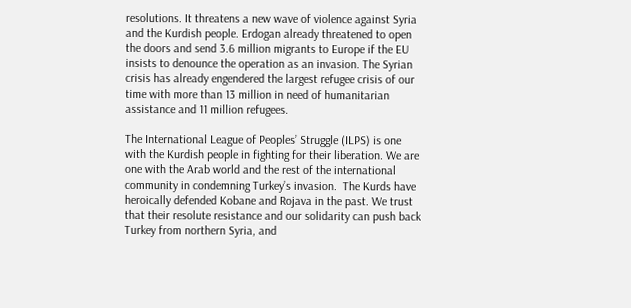resolutions. It threatens a new wave of violence against Syria and the Kurdish people. Erdogan already threatened to open the doors and send 3.6 million migrants to Europe if the EU insists to denounce the operation as an invasion. The Syrian crisis has already engendered the largest refugee crisis of our time with more than 13 million in need of humanitarian assistance and 11 million refugees.

The International League of Peoples’ Struggle (ILPS) is one with the Kurdish people in fighting for their liberation. We are one with the Arab world and the rest of the international community in condemning Turkey’s invasion.  The Kurds have heroically defended Kobane and Rojava in the past. We trust that their resolute resistance and our solidarity can push back Turkey from northern Syria, and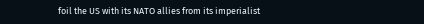foil the US with its NATO allies from its imperialist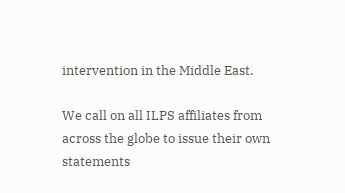intervention in the Middle East.

We call on all ILPS affiliates from across the globe to issue their own statements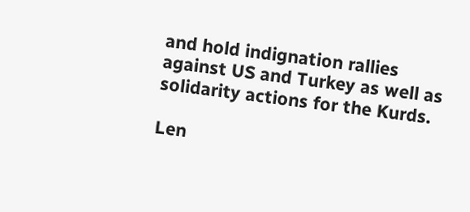and hold indignation rallies against US and Turkey as well as solidarity actions for the Kurds.

Len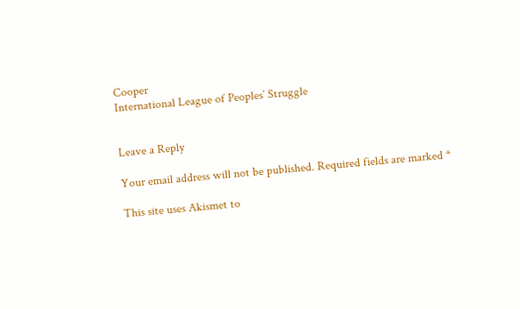Cooper
International League of Peoples’ Struggle


Leave a Reply

Your email address will not be published. Required fields are marked *

This site uses Akismet to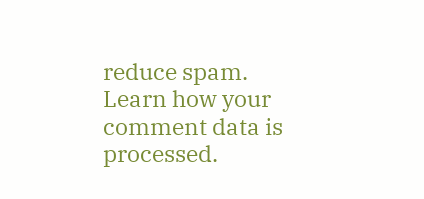reduce spam. Learn how your comment data is processed.